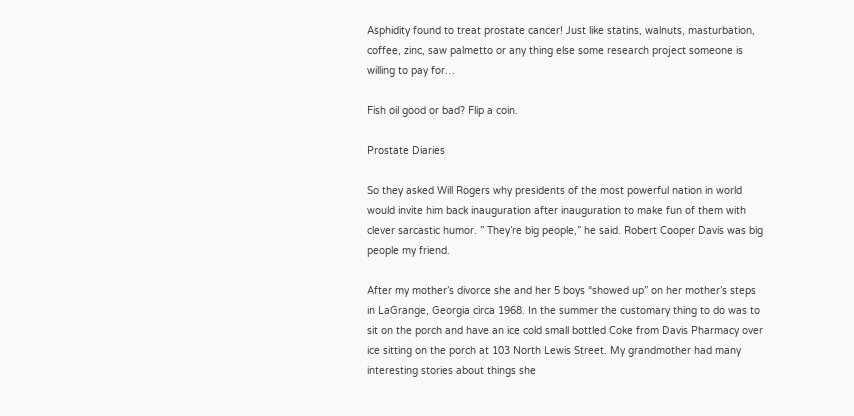Asphidity found to treat prostate cancer! Just like statins, walnuts, masturbation, coffee, zinc, saw palmetto or any thing else some research project someone is willing to pay for…

Fish oil good or bad? Flip a coin.

Prostate Diaries

So they asked Will Rogers why presidents of the most powerful nation in world would invite him back inauguration after inauguration to make fun of them with clever sarcastic humor. ” They’re big people,” he said. Robert Cooper Davis was big people my friend.

After my mother’s divorce she and her 5 boys “showed up” on her mother’s steps in LaGrange, Georgia circa 1968. In the summer the customary thing to do was to sit on the porch and have an ice cold small bottled Coke from Davis Pharmacy over ice sitting on the porch at 103 North Lewis Street. My grandmother had many interesting stories about things she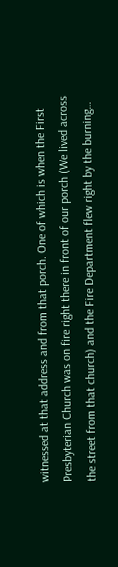witnessed at that address and from that porch. One of which is when the First Presbyterian Church was on fire right there in front of our porch (We lived across the street from that church) and the Fire Department flew right by the burning…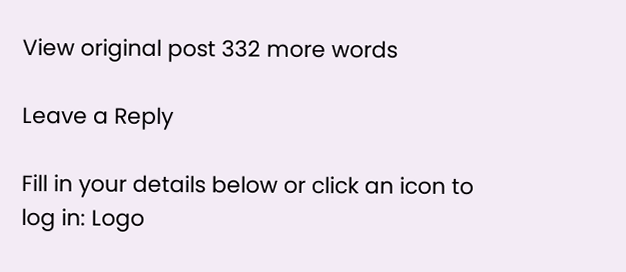View original post 332 more words

Leave a Reply

Fill in your details below or click an icon to log in: Logo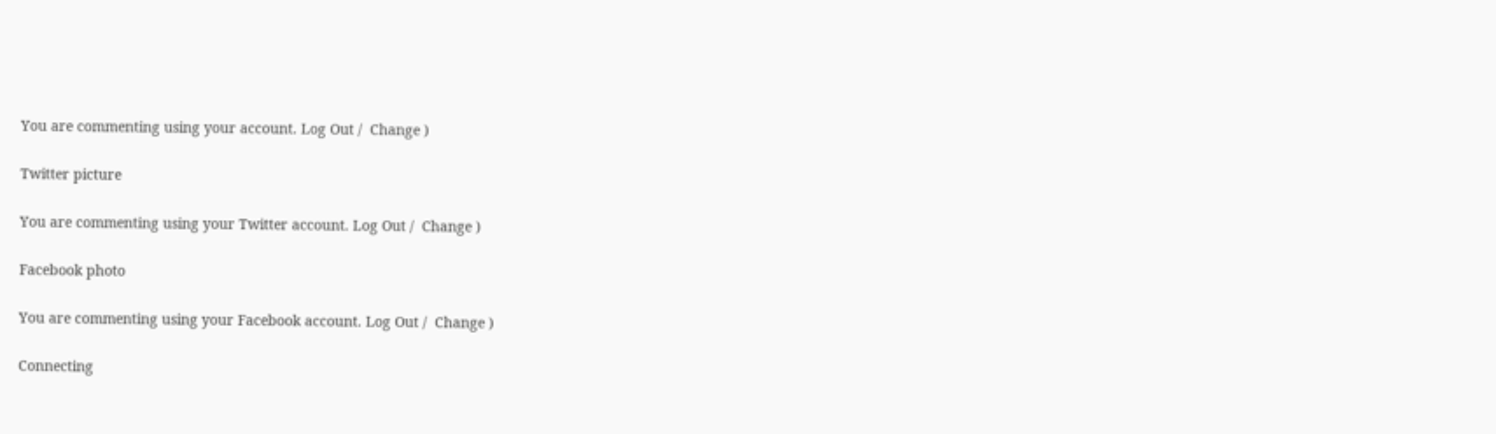You are commenting using your account. Log Out /  Change )

Twitter picture

You are commenting using your Twitter account. Log Out /  Change )

Facebook photo

You are commenting using your Facebook account. Log Out /  Change )

Connecting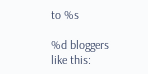to %s

%d bloggers like this: